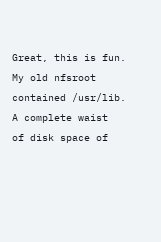Great, this is fun. My old nfsroot contained /usr/lib. A complete waist
of disk space of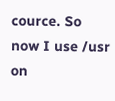cource. So now I use /usr on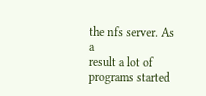the nfs server. As a
result a lot of programs started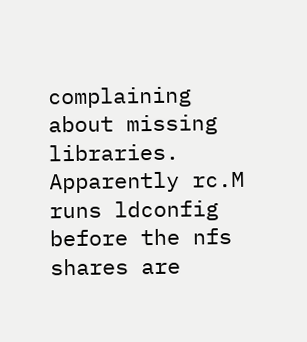complaining about missing libraries.
Apparently rc.M runs ldconfig before the nfs shares are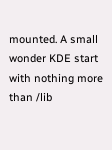mounted. A small
wonder KDE start with nothing more than /lib